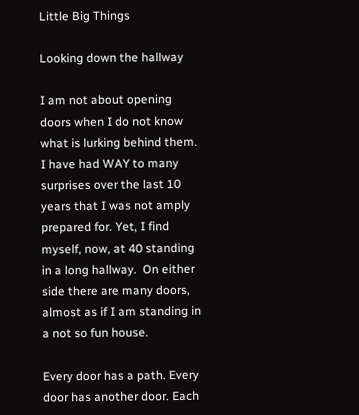Little Big Things

Looking down the hallway

I am not about opening doors when I do not know what is lurking behind them. I have had WAY to many surprises over the last 10 years that I was not amply prepared for. Yet, I find myself, now, at 40 standing in a long hallway.  On either side there are many doors, almost as if I am standing in a not so fun house.

Every door has a path. Every door has another door. Each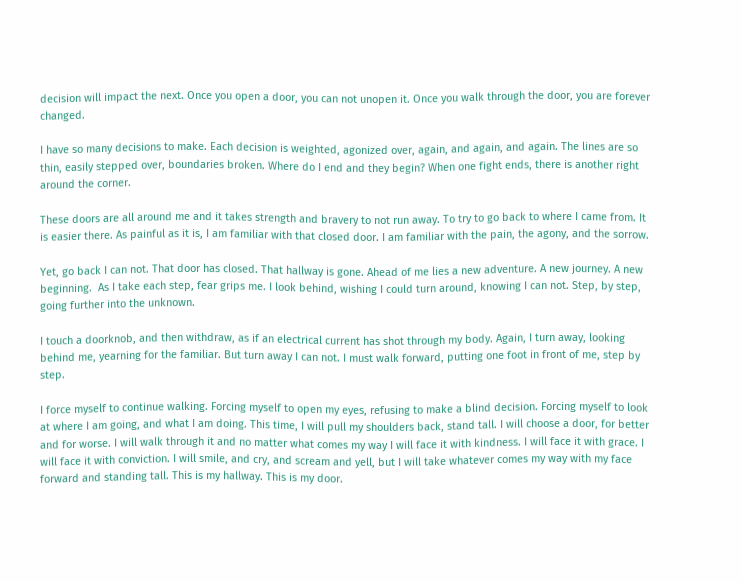decision will impact the next. Once you open a door, you can not unopen it. Once you walk through the door, you are forever changed.

I have so many decisions to make. Each decision is weighted, agonized over, again, and again, and again. The lines are so thin, easily stepped over, boundaries broken. Where do I end and they begin? When one fight ends, there is another right around the corner.

These doors are all around me and it takes strength and bravery to not run away. To try to go back to where I came from. It is easier there. As painful as it is, I am familiar with that closed door. I am familiar with the pain, the agony, and the sorrow.

Yet, go back I can not. That door has closed. That hallway is gone. Ahead of me lies a new adventure. A new journey. A new beginning.  As I take each step, fear grips me. I look behind, wishing I could turn around, knowing I can not. Step, by step, going further into the unknown.

I touch a doorknob, and then withdraw, as if an electrical current has shot through my body. Again, I turn away, looking behind me, yearning for the familiar. But turn away I can not. I must walk forward, putting one foot in front of me, step by step.

I force myself to continue walking. Forcing myself to open my eyes, refusing to make a blind decision. Forcing myself to look at where I am going, and what I am doing. This time, I will pull my shoulders back, stand tall. I will choose a door, for better and for worse. I will walk through it and no matter what comes my way I will face it with kindness. I will face it with grace. I will face it with conviction. I will smile, and cry, and scream and yell, but I will take whatever comes my way with my face forward and standing tall. This is my hallway. This is my door.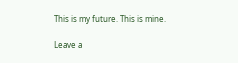This is my future. This is mine.

Leave a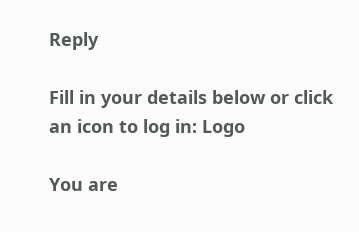Reply

Fill in your details below or click an icon to log in: Logo

You are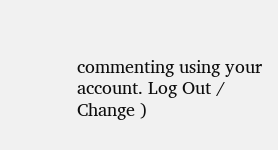commenting using your account. Log Out /  Change )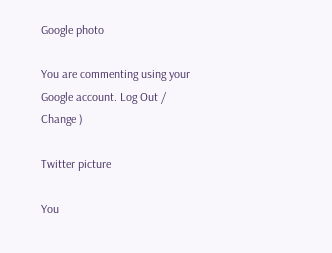Google photo

You are commenting using your Google account. Log Out /  Change )

Twitter picture

You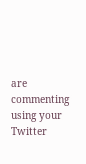are commenting using your Twitter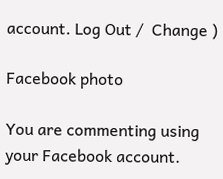account. Log Out /  Change )

Facebook photo

You are commenting using your Facebook account.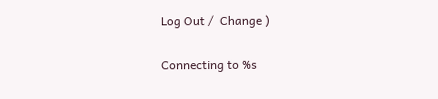Log Out /  Change )

Connecting to %s